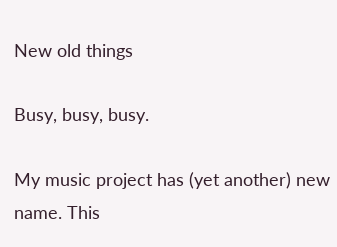New old things

Busy, busy, busy.

My music project has (yet another) new name. This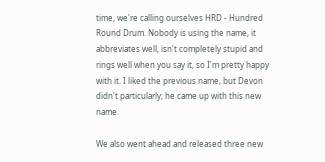time, we're calling ourselves HRD - Hundred Round Drum. Nobody is using the name, it abbreviates well, isn't completely stupid and rings well when you say it, so I'm pretty happy with it. I liked the previous name, but Devon didn't particularly; he came up with this new name.

We also went ahead and released three new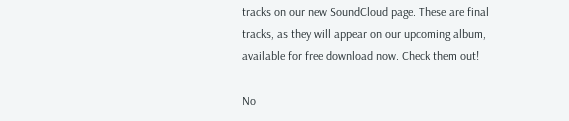tracks on our new SoundCloud page. These are final tracks, as they will appear on our upcoming album, available for free download now. Check them out!

No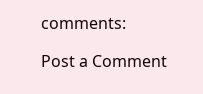comments:

Post a Comment